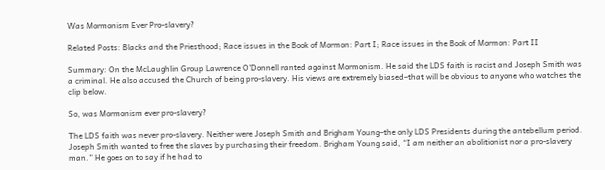Was Mormonism Ever Pro-slavery?

Related Posts: Blacks and the Priesthood; Race issues in the Book of Mormon: Part I; Race issues in the Book of Mormon: Part II

Summary: On the McLaughlin Group Lawrence O’Donnell ranted against Mormonism. He said the LDS faith is racist and Joseph Smith was a criminal. He also accused the Church of being pro-slavery. His views are extremely biased–that will be obvious to anyone who watches the clip below.

So, was Mormonism ever pro-slavery?

The LDS faith was never pro-slavery. Neither were Joseph Smith and Brigham Young–the only LDS Presidents during the antebellum period. Joseph Smith wanted to free the slaves by purchasing their freedom. Brigham Young said, “I am neither an abolitionist nor a pro-slavery man.” He goes on to say if he had to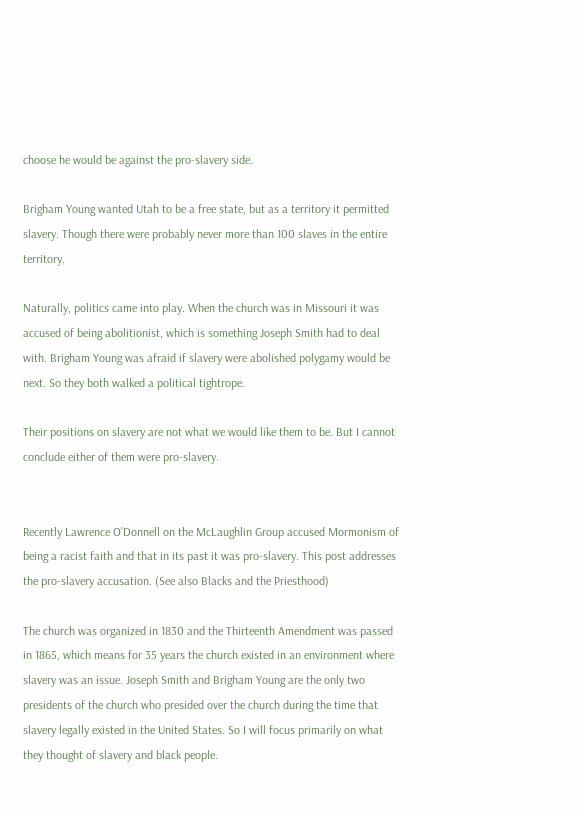choose he would be against the pro-slavery side.

Brigham Young wanted Utah to be a free state, but as a territory it permitted slavery. Though there were probably never more than 100 slaves in the entire territory.

Naturally, politics came into play. When the church was in Missouri it was accused of being abolitionist, which is something Joseph Smith had to deal with. Brigham Young was afraid if slavery were abolished polygamy would be next. So they both walked a political tightrope.

Their positions on slavery are not what we would like them to be. But I cannot conclude either of them were pro-slavery.


Recently Lawrence O’Donnell on the McLaughlin Group accused Mormonism of being a racist faith and that in its past it was pro-slavery. This post addresses the pro-slavery accusation. (See also Blacks and the Priesthood)

The church was organized in 1830 and the Thirteenth Amendment was passed in 1865, which means for 35 years the church existed in an environment where slavery was an issue. Joseph Smith and Brigham Young are the only two presidents of the church who presided over the church during the time that slavery legally existed in the United States. So I will focus primarily on what they thought of slavery and black people.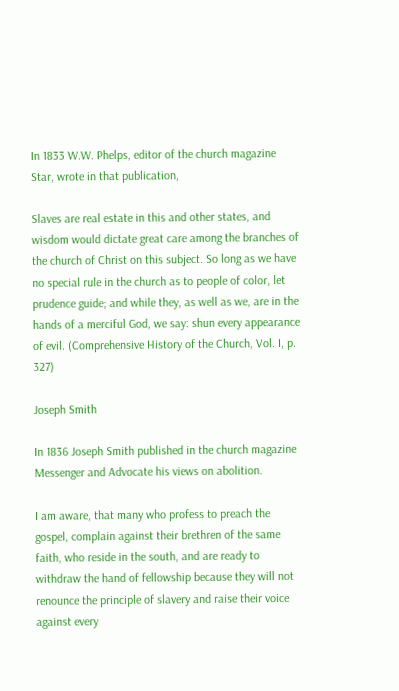In 1833 W.W. Phelps, editor of the church magazine Star, wrote in that publication,

Slaves are real estate in this and other states, and wisdom would dictate great care among the branches of the church of Christ on this subject. So long as we have no special rule in the church as to people of color, let prudence guide; and while they, as well as we, are in the hands of a merciful God, we say: shun every appearance of evil. (Comprehensive History of the Church, Vol. I, p. 327)

Joseph Smith

In 1836 Joseph Smith published in the church magazine Messenger and Advocate his views on abolition.

I am aware, that many who profess to preach the gospel, complain against their brethren of the same faith, who reside in the south, and are ready to withdraw the hand of fellowship because they will not renounce the principle of slavery and raise their voice against every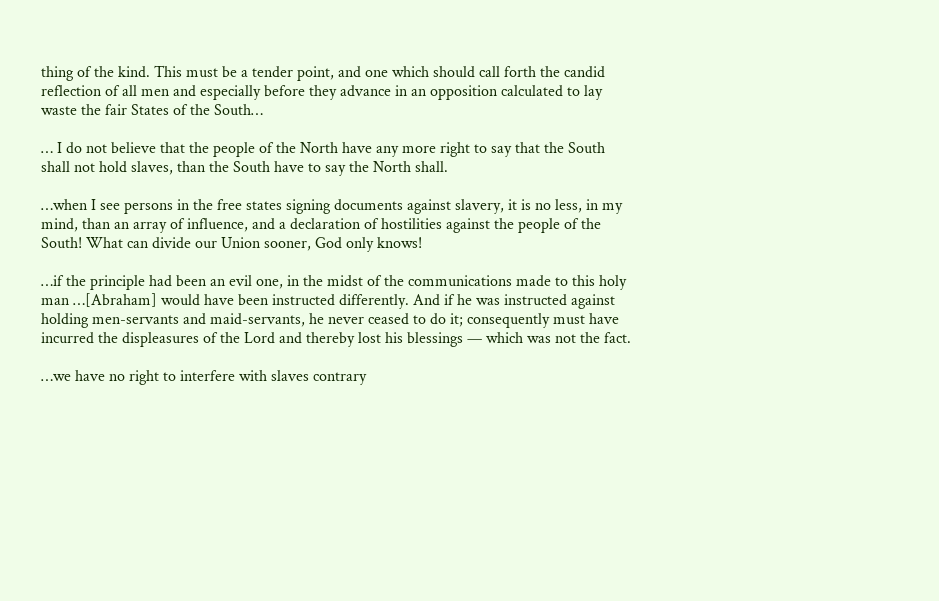thing of the kind. This must be a tender point, and one which should call forth the candid reflection of all men and especially before they advance in an opposition calculated to lay waste the fair States of the South…

… I do not believe that the people of the North have any more right to say that the South shall not hold slaves, than the South have to say the North shall.

…when I see persons in the free states signing documents against slavery, it is no less, in my mind, than an array of influence, and a declaration of hostilities against the people of the South! What can divide our Union sooner, God only knows!

…if the principle had been an evil one, in the midst of the communications made to this holy man …[Abraham] would have been instructed differently. And if he was instructed against holding men-servants and maid-servants, he never ceased to do it; consequently must have incurred the displeasures of the Lord and thereby lost his blessings — which was not the fact.

…we have no right to interfere with slaves contrary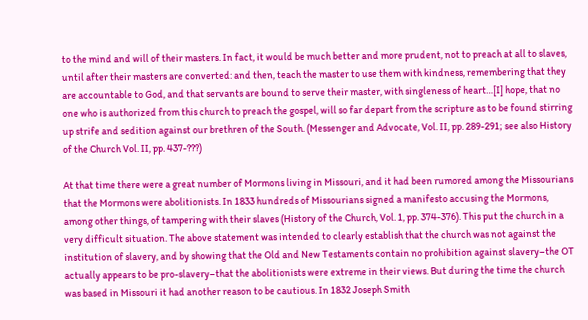to the mind and will of their masters. In fact, it would be much better and more prudent, not to preach at all to slaves, until after their masters are converted: and then, teach the master to use them with kindness, remembering that they are accountable to God, and that servants are bound to serve their master, with singleness of heart…[I] hope, that no one who is authorized from this church to preach the gospel, will so far depart from the scripture as to be found stirring up strife and sedition against our brethren of the South. (Messenger and Advocate, Vol. II, pp. 289-291; see also History of the Church Vol. II, pp. 437-???)

At that time there were a great number of Mormons living in Missouri, and it had been rumored among the Missourians that the Mormons were abolitionists. In 1833 hundreds of Missourians signed a manifesto accusing the Mormons, among other things, of tampering with their slaves (History of the Church, Vol. 1, pp. 374-376). This put the church in a very difficult situation. The above statement was intended to clearly establish that the church was not against the institution of slavery, and by showing that the Old and New Testaments contain no prohibition against slavery–the OT actually appears to be pro-slavery–that the abolitionists were extreme in their views. But during the time the church was based in Missouri it had another reason to be cautious. In 1832 Joseph Smith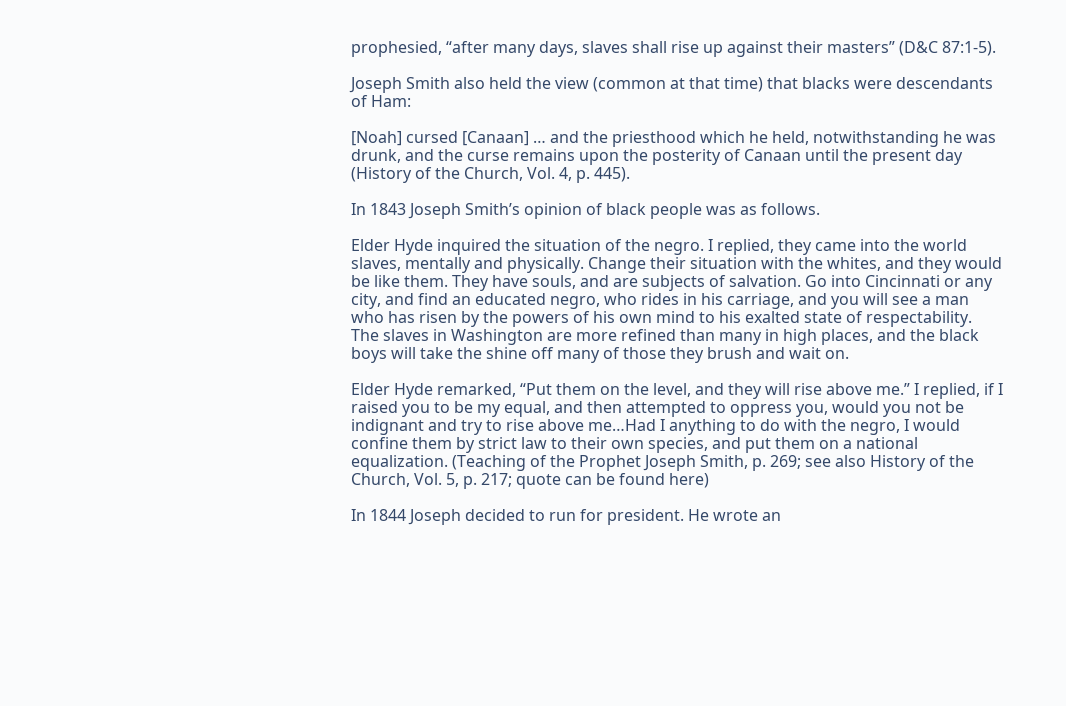prophesied, “after many days, slaves shall rise up against their masters” (D&C 87:1-5).

Joseph Smith also held the view (common at that time) that blacks were descendants of Ham:

[Noah] cursed [Canaan] … and the priesthood which he held, notwithstanding he was drunk, and the curse remains upon the posterity of Canaan until the present day (History of the Church, Vol. 4, p. 445).

In 1843 Joseph Smith’s opinion of black people was as follows.

Elder Hyde inquired the situation of the negro. I replied, they came into the world slaves, mentally and physically. Change their situation with the whites, and they would be like them. They have souls, and are subjects of salvation. Go into Cincinnati or any city, and find an educated negro, who rides in his carriage, and you will see a man who has risen by the powers of his own mind to his exalted state of respectability. The slaves in Washington are more refined than many in high places, and the black boys will take the shine off many of those they brush and wait on.

Elder Hyde remarked, “Put them on the level, and they will rise above me.” I replied, if I raised you to be my equal, and then attempted to oppress you, would you not be indignant and try to rise above me…Had I anything to do with the negro, I would confine them by strict law to their own species, and put them on a national equalization. (Teaching of the Prophet Joseph Smith, p. 269; see also History of the Church, Vol. 5, p. 217; quote can be found here)

In 1844 Joseph decided to run for president. He wrote an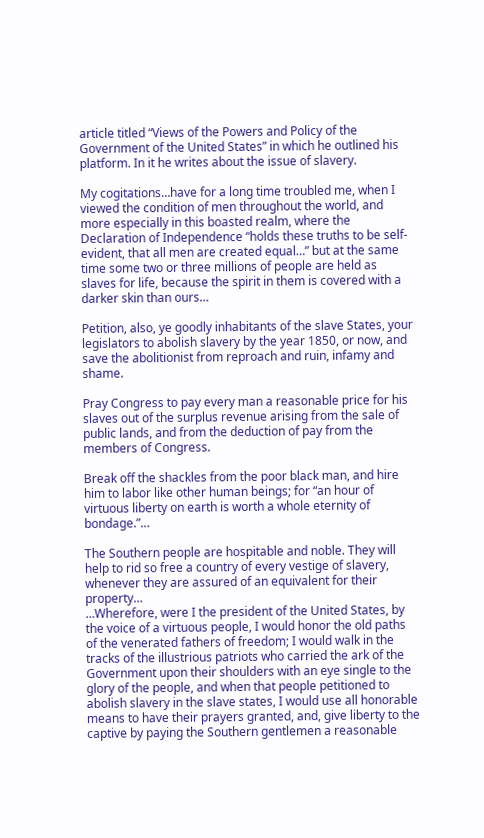article titled “Views of the Powers and Policy of the Government of the United States” in which he outlined his platform. In it he writes about the issue of slavery.

My cogitations…have for a long time troubled me, when I viewed the condition of men throughout the world, and more especially in this boasted realm, where the Declaration of Independence “holds these truths to be self-evident, that all men are created equal…” but at the same time some two or three millions of people are held as slaves for life, because the spirit in them is covered with a darker skin than ours…

Petition, also, ye goodly inhabitants of the slave States, your legislators to abolish slavery by the year 1850, or now, and save the abolitionist from reproach and ruin, infamy and shame.

Pray Congress to pay every man a reasonable price for his slaves out of the surplus revenue arising from the sale of public lands, and from the deduction of pay from the members of Congress.

Break off the shackles from the poor black man, and hire him to labor like other human beings; for “an hour of virtuous liberty on earth is worth a whole eternity of bondage.”…

The Southern people are hospitable and noble. They will help to rid so free a country of every vestige of slavery, whenever they are assured of an equivalent for their property…
…Wherefore, were I the president of the United States, by the voice of a virtuous people, I would honor the old paths of the venerated fathers of freedom; I would walk in the tracks of the illustrious patriots who carried the ark of the Government upon their shoulders with an eye single to the glory of the people, and when that people petitioned to abolish slavery in the slave states, I would use all honorable means to have their prayers granted, and, give liberty to the captive by paying the Southern gentlemen a reasonable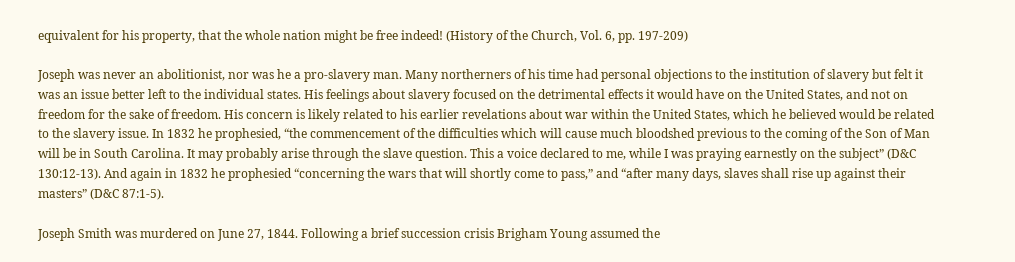equivalent for his property, that the whole nation might be free indeed! (History of the Church, Vol. 6, pp. 197-209)

Joseph was never an abolitionist, nor was he a pro-slavery man. Many northerners of his time had personal objections to the institution of slavery but felt it was an issue better left to the individual states. His feelings about slavery focused on the detrimental effects it would have on the United States, and not on freedom for the sake of freedom. His concern is likely related to his earlier revelations about war within the United States, which he believed would be related to the slavery issue. In 1832 he prophesied, “the commencement of the difficulties which will cause much bloodshed previous to the coming of the Son of Man will be in South Carolina. It may probably arise through the slave question. This a voice declared to me, while I was praying earnestly on the subject” (D&C 130:12-13). And again in 1832 he prophesied “concerning the wars that will shortly come to pass,” and “after many days, slaves shall rise up against their masters” (D&C 87:1-5).

Joseph Smith was murdered on June 27, 1844. Following a brief succession crisis Brigham Young assumed the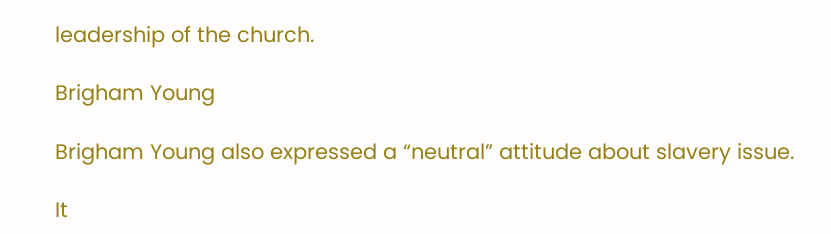leadership of the church.

Brigham Young

Brigham Young also expressed a “neutral” attitude about slavery issue.

It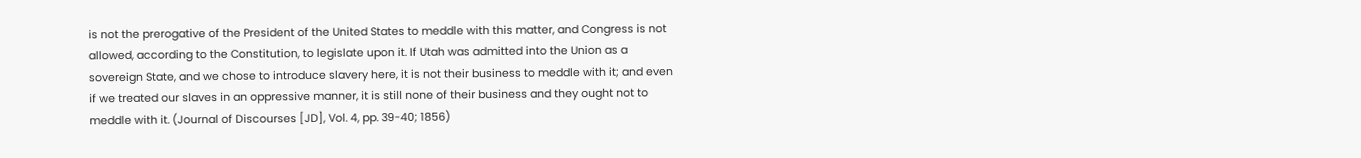is not the prerogative of the President of the United States to meddle with this matter, and Congress is not allowed, according to the Constitution, to legislate upon it. If Utah was admitted into the Union as a sovereign State, and we chose to introduce slavery here, it is not their business to meddle with it; and even if we treated our slaves in an oppressive manner, it is still none of their business and they ought not to meddle with it. (Journal of Discourses [JD], Vol. 4, pp. 39-40; 1856)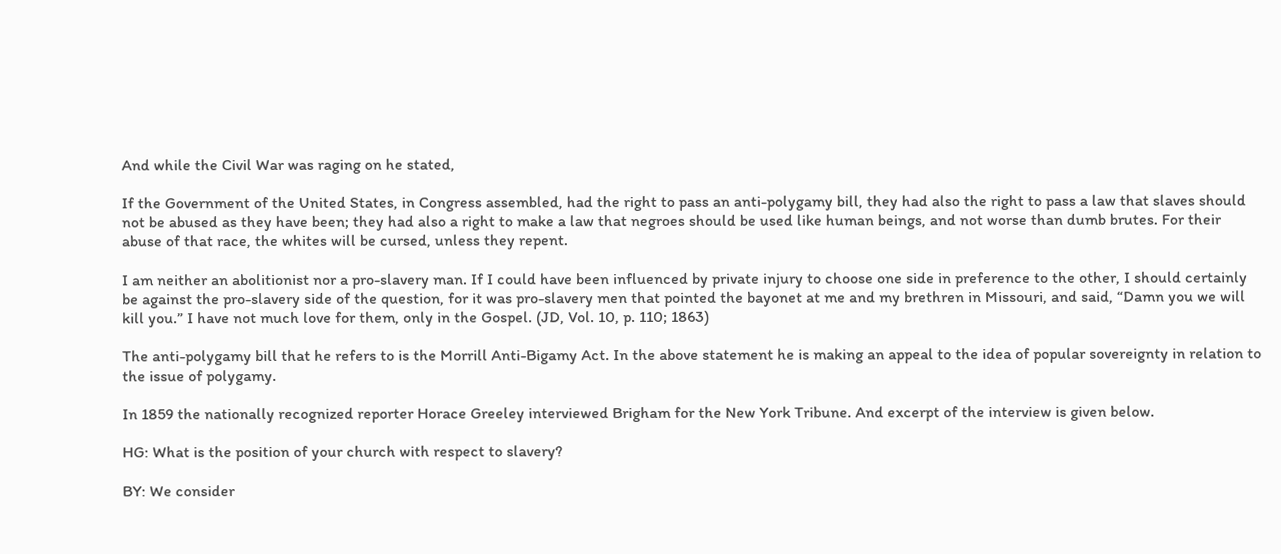And while the Civil War was raging on he stated,

If the Government of the United States, in Congress assembled, had the right to pass an anti-polygamy bill, they had also the right to pass a law that slaves should not be abused as they have been; they had also a right to make a law that negroes should be used like human beings, and not worse than dumb brutes. For their abuse of that race, the whites will be cursed, unless they repent.

I am neither an abolitionist nor a pro-slavery man. If I could have been influenced by private injury to choose one side in preference to the other, I should certainly be against the pro-slavery side of the question, for it was pro-slavery men that pointed the bayonet at me and my brethren in Missouri, and said, “Damn you we will kill you.” I have not much love for them, only in the Gospel. (JD, Vol. 10, p. 110; 1863)

The anti-polygamy bill that he refers to is the Morrill Anti-Bigamy Act. In the above statement he is making an appeal to the idea of popular sovereignty in relation to the issue of polygamy.

In 1859 the nationally recognized reporter Horace Greeley interviewed Brigham for the New York Tribune. And excerpt of the interview is given below.

HG: What is the position of your church with respect to slavery?

BY: We consider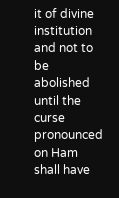it of divine institution and not to be abolished until the curse pronounced on Ham shall have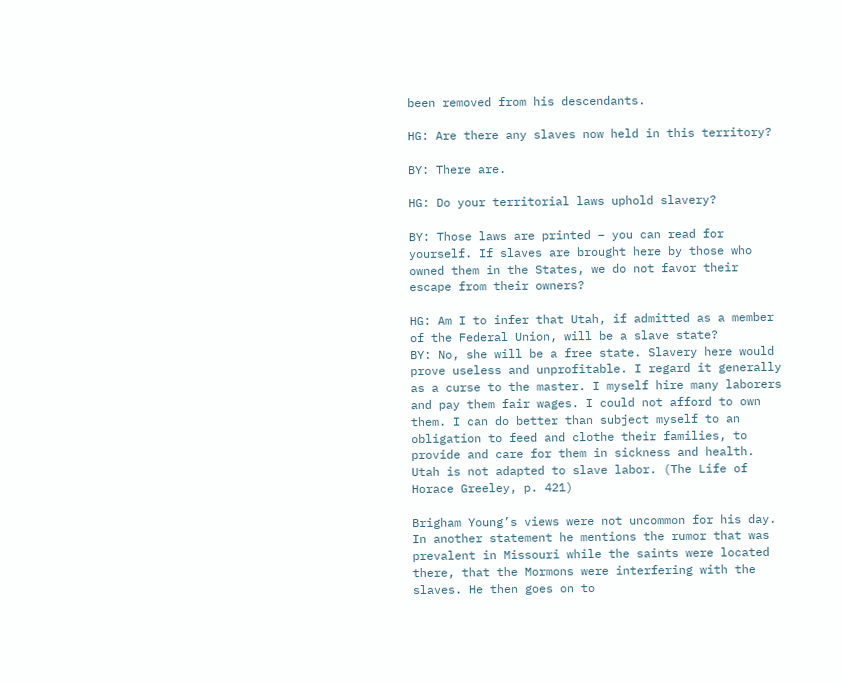been removed from his descendants.

HG: Are there any slaves now held in this territory?

BY: There are.

HG: Do your territorial laws uphold slavery?

BY: Those laws are printed – you can read for yourself. If slaves are brought here by those who owned them in the States, we do not favor their escape from their owners?

HG: Am I to infer that Utah, if admitted as a member of the Federal Union, will be a slave state?
BY: No, she will be a free state. Slavery here would prove useless and unprofitable. I regard it generally as a curse to the master. I myself hire many laborers and pay them fair wages. I could not afford to own them. I can do better than subject myself to an obligation to feed and clothe their families, to provide and care for them in sickness and health. Utah is not adapted to slave labor. (The Life of Horace Greeley, p. 421)

Brigham Young’s views were not uncommon for his day. In another statement he mentions the rumor that was prevalent in Missouri while the saints were located there, that the Mormons were interfering with the slaves. He then goes on to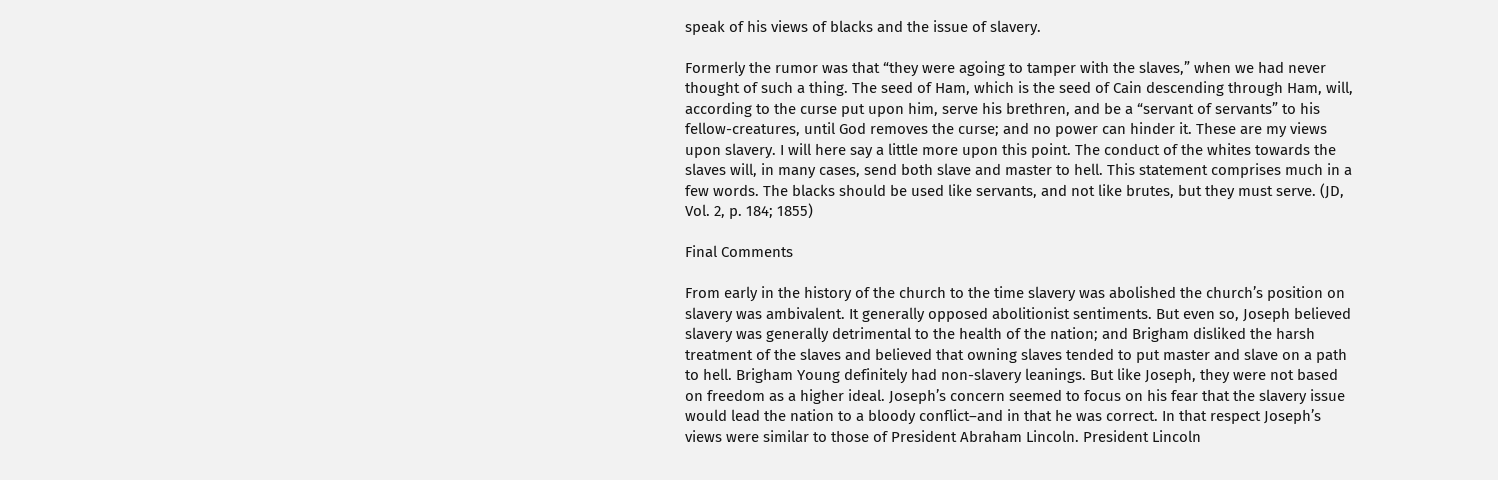speak of his views of blacks and the issue of slavery.

Formerly the rumor was that “they were agoing to tamper with the slaves,” when we had never thought of such a thing. The seed of Ham, which is the seed of Cain descending through Ham, will, according to the curse put upon him, serve his brethren, and be a “servant of servants” to his fellow-creatures, until God removes the curse; and no power can hinder it. These are my views upon slavery. I will here say a little more upon this point. The conduct of the whites towards the slaves will, in many cases, send both slave and master to hell. This statement comprises much in a few words. The blacks should be used like servants, and not like brutes, but they must serve. (JD, Vol. 2, p. 184; 1855)

Final Comments

From early in the history of the church to the time slavery was abolished the church’s position on slavery was ambivalent. It generally opposed abolitionist sentiments. But even so, Joseph believed slavery was generally detrimental to the health of the nation; and Brigham disliked the harsh treatment of the slaves and believed that owning slaves tended to put master and slave on a path to hell. Brigham Young definitely had non-slavery leanings. But like Joseph, they were not based on freedom as a higher ideal. Joseph’s concern seemed to focus on his fear that the slavery issue would lead the nation to a bloody conflict–and in that he was correct. In that respect Joseph’s views were similar to those of President Abraham Lincoln. President Lincoln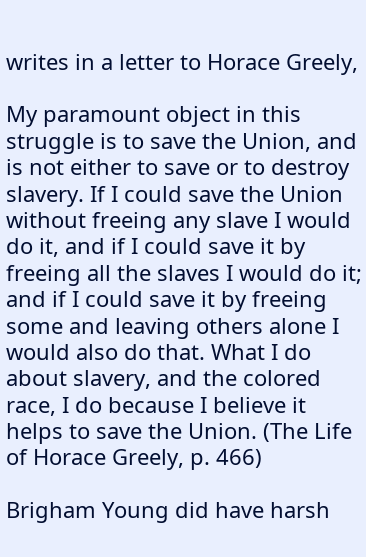writes in a letter to Horace Greely,

My paramount object in this struggle is to save the Union, and is not either to save or to destroy slavery. If I could save the Union without freeing any slave I would do it, and if I could save it by freeing all the slaves I would do it; and if I could save it by freeing some and leaving others alone I would also do that. What I do about slavery, and the colored race, I do because I believe it helps to save the Union. (The Life of Horace Greely, p. 466)

Brigham Young did have harsh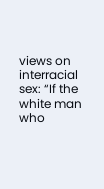views on interracial sex: “If the white man who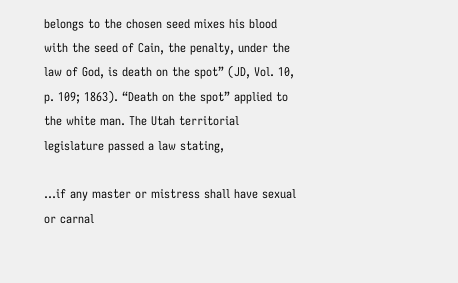belongs to the chosen seed mixes his blood with the seed of Cain, the penalty, under the law of God, is death on the spot” (JD, Vol. 10, p. 109; 1863). “Death on the spot” applied to the white man. The Utah territorial legislature passed a law stating,

…if any master or mistress shall have sexual or carnal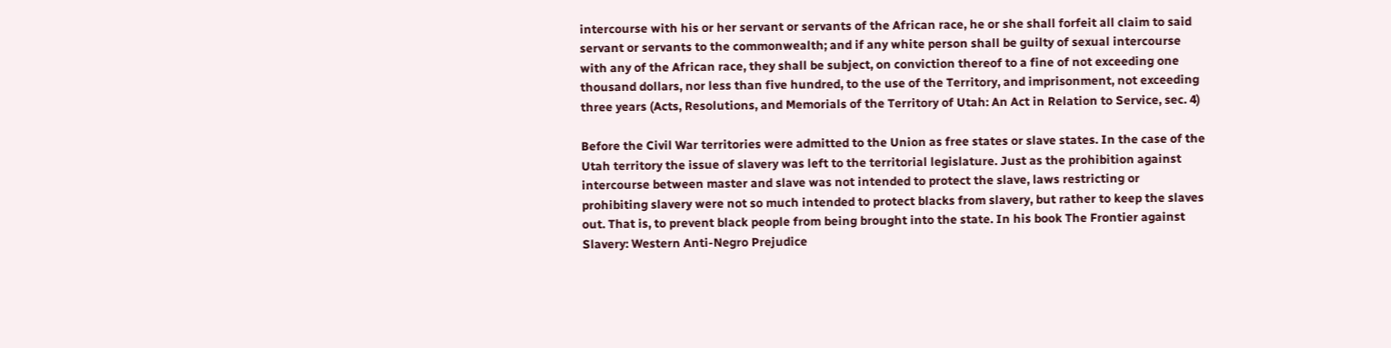intercourse with his or her servant or servants of the African race, he or she shall forfeit all claim to said servant or servants to the commonwealth; and if any white person shall be guilty of sexual intercourse with any of the African race, they shall be subject, on conviction thereof to a fine of not exceeding one thousand dollars, nor less than five hundred, to the use of the Territory, and imprisonment, not exceeding three years (Acts, Resolutions, and Memorials of the Territory of Utah: An Act in Relation to Service, sec. 4)

Before the Civil War territories were admitted to the Union as free states or slave states. In the case of the Utah territory the issue of slavery was left to the territorial legislature. Just as the prohibition against intercourse between master and slave was not intended to protect the slave, laws restricting or prohibiting slavery were not so much intended to protect blacks from slavery, but rather to keep the slaves out. That is, to prevent black people from being brought into the state. In his book The Frontier against Slavery: Western Anti-Negro Prejudice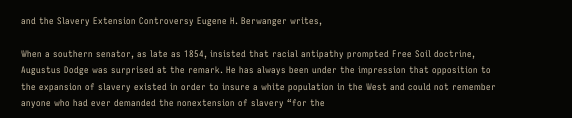and the Slavery Extension Controversy Eugene H. Berwanger writes,

When a southern senator, as late as 1854, insisted that racial antipathy prompted Free Soil doctrine, Augustus Dodge was surprised at the remark. He has always been under the impression that opposition to the expansion of slavery existed in order to insure a white population in the West and could not remember anyone who had ever demanded the nonextension of slavery “for the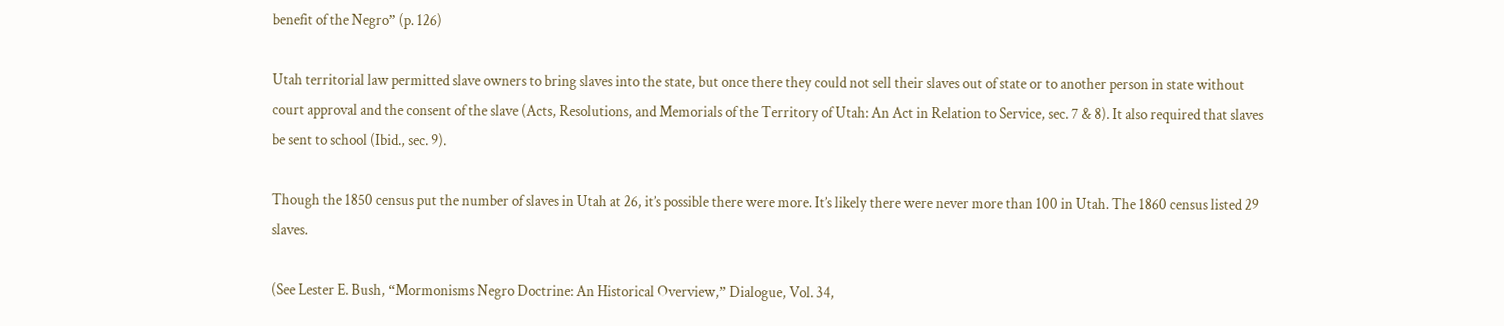benefit of the Negro” (p. 126)

Utah territorial law permitted slave owners to bring slaves into the state, but once there they could not sell their slaves out of state or to another person in state without court approval and the consent of the slave (Acts, Resolutions, and Memorials of the Territory of Utah: An Act in Relation to Service, sec. 7 & 8). It also required that slaves be sent to school (Ibid., sec. 9).

Though the 1850 census put the number of slaves in Utah at 26, it’s possible there were more. It’s likely there were never more than 100 in Utah. The 1860 census listed 29 slaves.

(See Lester E. Bush, “Mormonisms Negro Doctrine: An Historical Overview,” Dialogue, Vol. 34,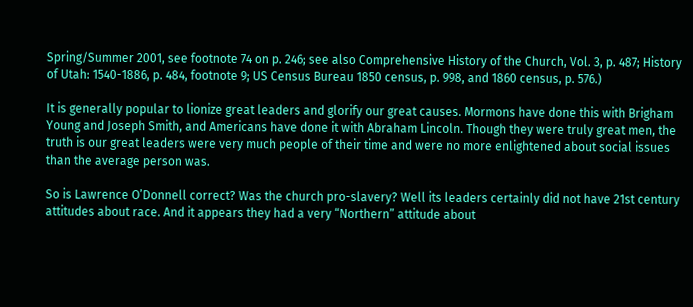Spring/Summer 2001, see footnote 74 on p. 246; see also Comprehensive History of the Church, Vol. 3, p. 487; History of Utah: 1540-1886, p. 484, footnote 9; US Census Bureau 1850 census, p. 998, and 1860 census, p. 576.)

It is generally popular to lionize great leaders and glorify our great causes. Mormons have done this with Brigham Young and Joseph Smith, and Americans have done it with Abraham Lincoln. Though they were truly great men, the truth is our great leaders were very much people of their time and were no more enlightened about social issues than the average person was.

So is Lawrence O’Donnell correct? Was the church pro-slavery? Well its leaders certainly did not have 21st century attitudes about race. And it appears they had a very “Northern” attitude about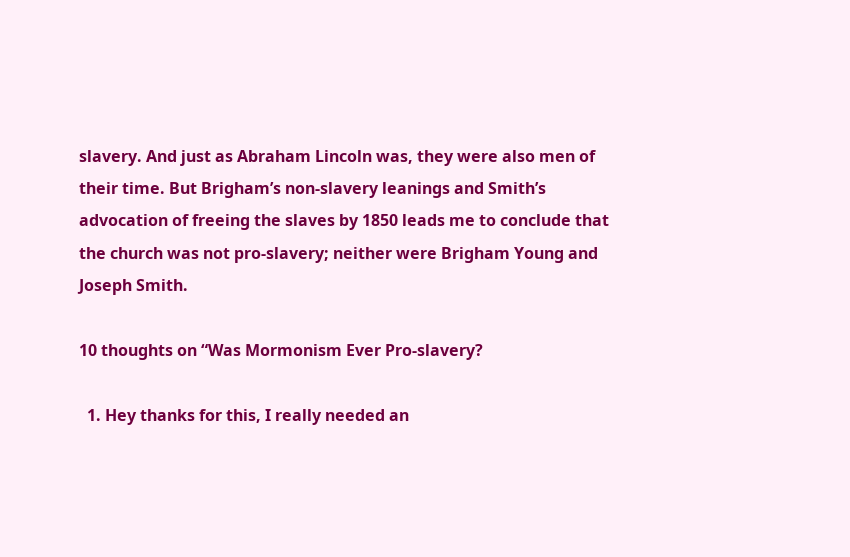slavery. And just as Abraham Lincoln was, they were also men of their time. But Brigham’s non-slavery leanings and Smith’s advocation of freeing the slaves by 1850 leads me to conclude that the church was not pro-slavery; neither were Brigham Young and Joseph Smith.

10 thoughts on “Was Mormonism Ever Pro-slavery?

  1. Hey thanks for this, I really needed an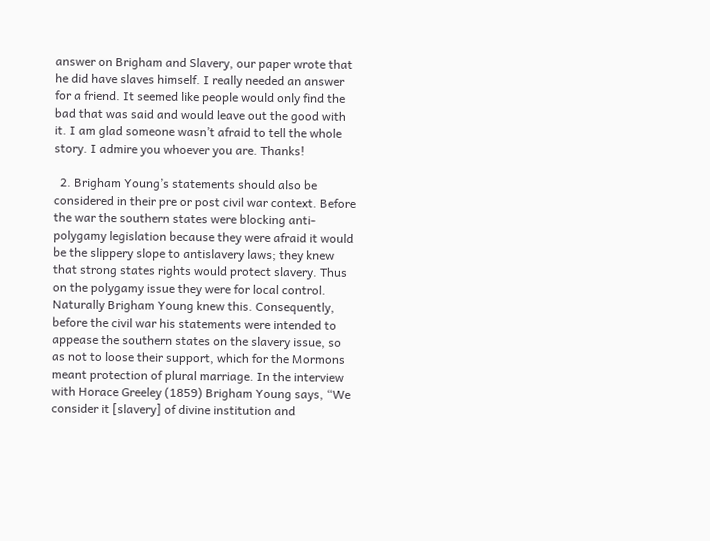answer on Brigham and Slavery, our paper wrote that he did have slaves himself. I really needed an answer for a friend. It seemed like people would only find the bad that was said and would leave out the good with it. I am glad someone wasn’t afraid to tell the whole story. I admire you whoever you are. Thanks!

  2. Brigham Young’s statements should also be considered in their pre or post civil war context. Before the war the southern states were blocking anti-polygamy legislation because they were afraid it would be the slippery slope to antislavery laws; they knew that strong states rights would protect slavery. Thus on the polygamy issue they were for local control. Naturally Brigham Young knew this. Consequently, before the civil war his statements were intended to appease the southern states on the slavery issue, so as not to loose their support, which for the Mormons meant protection of plural marriage. In the interview with Horace Greeley (1859) Brigham Young says, “We consider it [slavery] of divine institution and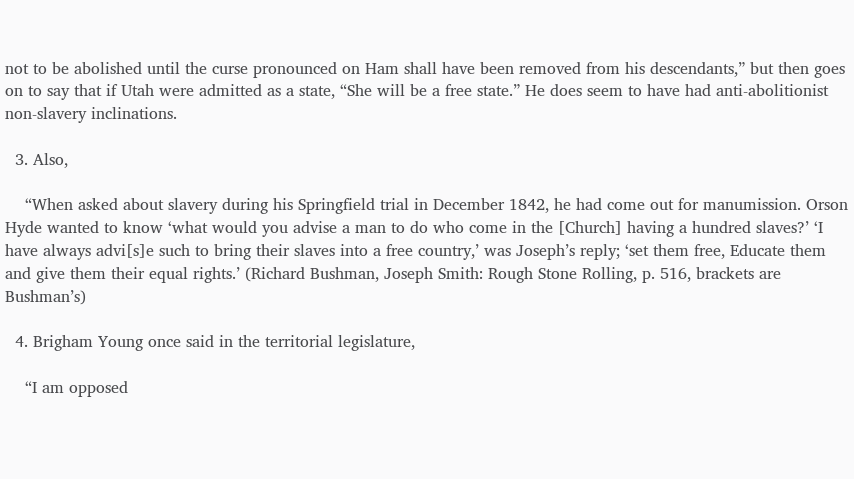not to be abolished until the curse pronounced on Ham shall have been removed from his descendants,” but then goes on to say that if Utah were admitted as a state, “She will be a free state.” He does seem to have had anti-abolitionist non-slavery inclinations.

  3. Also,

    “When asked about slavery during his Springfield trial in December 1842, he had come out for manumission. Orson Hyde wanted to know ‘what would you advise a man to do who come in the [Church] having a hundred slaves?’ ‘I have always advi[s]e such to bring their slaves into a free country,’ was Joseph’s reply; ‘set them free, Educate them and give them their equal rights.’ (Richard Bushman, Joseph Smith: Rough Stone Rolling, p. 516, brackets are Bushman’s)

  4. Brigham Young once said in the territorial legislature,

    “I am opposed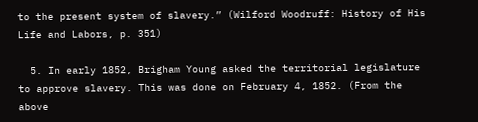to the present system of slavery.” (Wilford Woodruff: History of His Life and Labors, p. 351)

  5. In early 1852, Brigham Young asked the territorial legislature to approve slavery. This was done on February 4, 1852. (From the above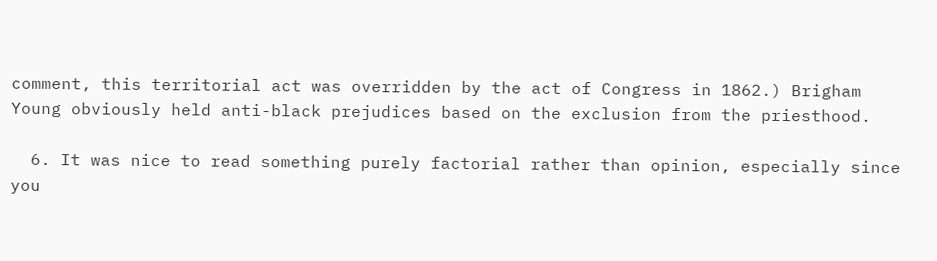comment, this territorial act was overridden by the act of Congress in 1862.) Brigham Young obviously held anti-black prejudices based on the exclusion from the priesthood.

  6. It was nice to read something purely factorial rather than opinion, especially since you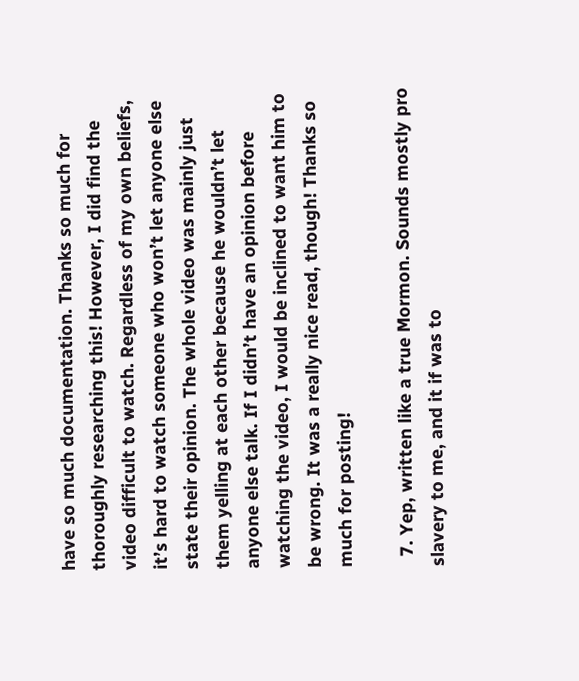have so much documentation. Thanks so much for thoroughly researching this! However, I did find the video difficult to watch. Regardless of my own beliefs, it’s hard to watch someone who won’t let anyone else state their opinion. The whole video was mainly just them yelling at each other because he wouldn’t let anyone else talk. If I didn’t have an opinion before watching the video, I would be inclined to want him to be wrong. It was a really nice read, though! Thanks so much for posting!

  7. Yep, written like a true Mormon. Sounds mostly pro slavery to me, and it if was to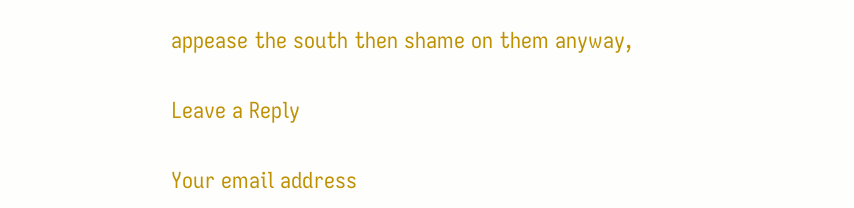appease the south then shame on them anyway,

Leave a Reply

Your email address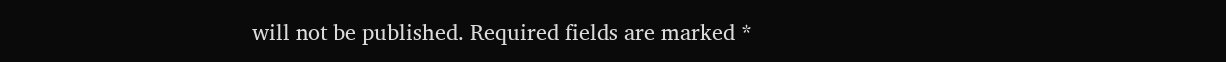will not be published. Required fields are marked *